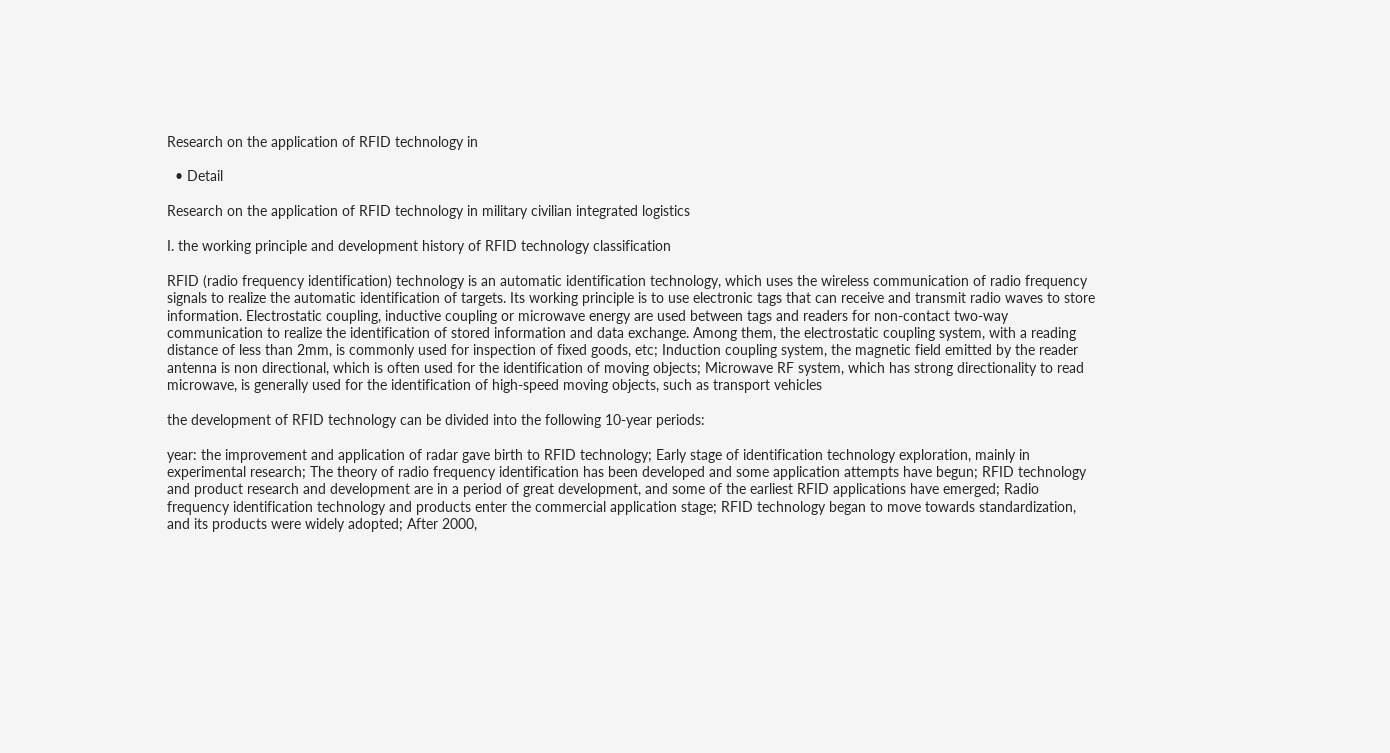Research on the application of RFID technology in

  • Detail

Research on the application of RFID technology in military civilian integrated logistics

I. the working principle and development history of RFID technology classification

RFID (radio frequency identification) technology is an automatic identification technology, which uses the wireless communication of radio frequency signals to realize the automatic identification of targets. Its working principle is to use electronic tags that can receive and transmit radio waves to store information. Electrostatic coupling, inductive coupling or microwave energy are used between tags and readers for non-contact two-way communication to realize the identification of stored information and data exchange. Among them, the electrostatic coupling system, with a reading distance of less than 2mm, is commonly used for inspection of fixed goods, etc; Induction coupling system, the magnetic field emitted by the reader antenna is non directional, which is often used for the identification of moving objects; Microwave RF system, which has strong directionality to read microwave, is generally used for the identification of high-speed moving objects, such as transport vehicles

the development of RFID technology can be divided into the following 10-year periods:

year: the improvement and application of radar gave birth to RFID technology; Early stage of identification technology exploration, mainly in experimental research; The theory of radio frequency identification has been developed and some application attempts have begun; RFID technology and product research and development are in a period of great development, and some of the earliest RFID applications have emerged; Radio frequency identification technology and products enter the commercial application stage; RFID technology began to move towards standardization, and its products were widely adopted; After 2000,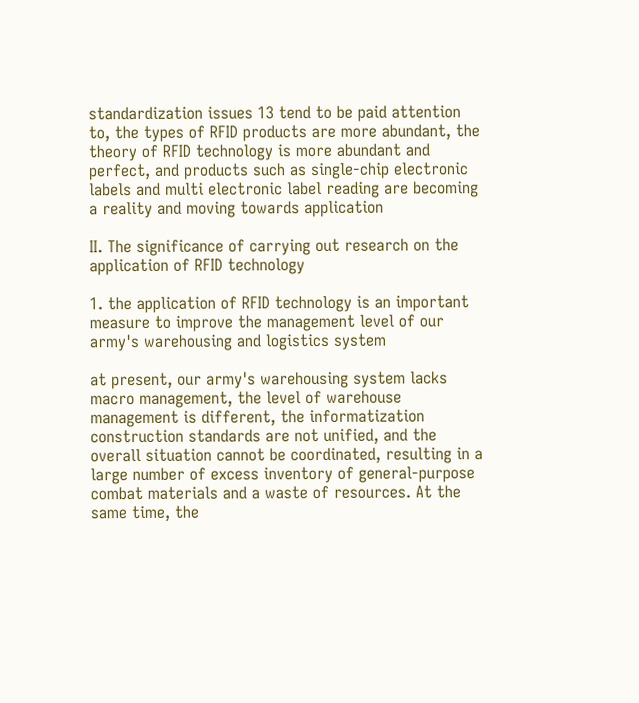standardization issues 13 tend to be paid attention to, the types of RFID products are more abundant, the theory of RFID technology is more abundant and perfect, and products such as single-chip electronic labels and multi electronic label reading are becoming a reality and moving towards application

II. The significance of carrying out research on the application of RFID technology

1. the application of RFID technology is an important measure to improve the management level of our army's warehousing and logistics system

at present, our army's warehousing system lacks macro management, the level of warehouse management is different, the informatization construction standards are not unified, and the overall situation cannot be coordinated, resulting in a large number of excess inventory of general-purpose combat materials and a waste of resources. At the same time, the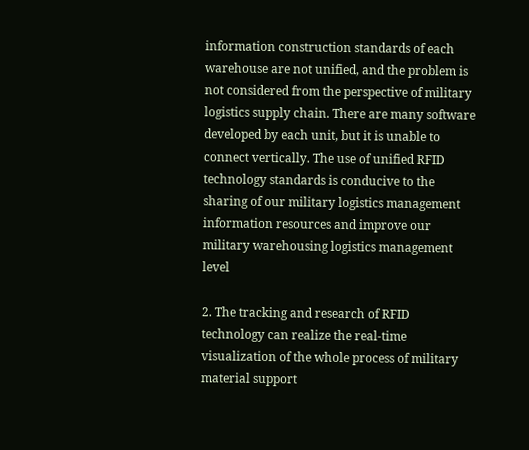information construction standards of each warehouse are not unified, and the problem is not considered from the perspective of military logistics supply chain. There are many software developed by each unit, but it is unable to connect vertically. The use of unified RFID technology standards is conducive to the sharing of our military logistics management information resources and improve our military warehousing logistics management level

2. The tracking and research of RFID technology can realize the real-time visualization of the whole process of military material support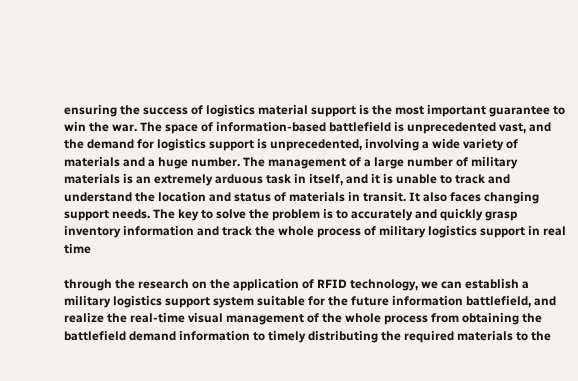ensuring the success of logistics material support is the most important guarantee to win the war. The space of information-based battlefield is unprecedented vast, and the demand for logistics support is unprecedented, involving a wide variety of materials and a huge number. The management of a large number of military materials is an extremely arduous task in itself, and it is unable to track and understand the location and status of materials in transit. It also faces changing support needs. The key to solve the problem is to accurately and quickly grasp inventory information and track the whole process of military logistics support in real time

through the research on the application of RFID technology, we can establish a military logistics support system suitable for the future information battlefield, and realize the real-time visual management of the whole process from obtaining the battlefield demand information to timely distributing the required materials to the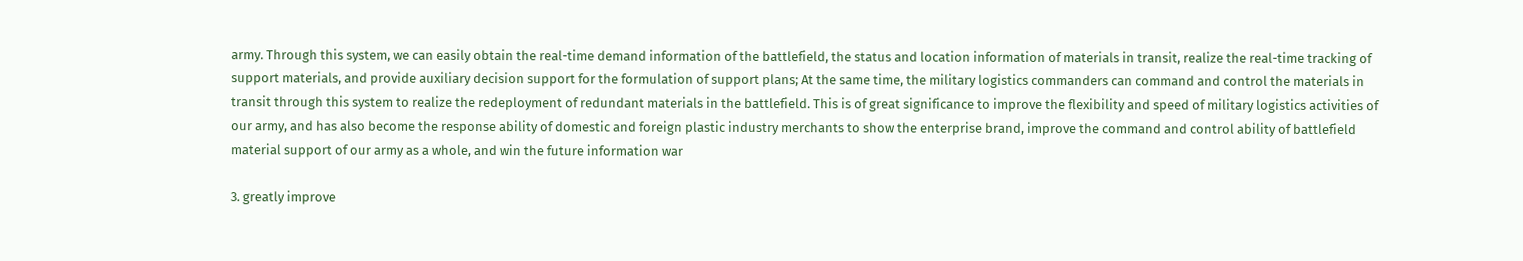army. Through this system, we can easily obtain the real-time demand information of the battlefield, the status and location information of materials in transit, realize the real-time tracking of support materials, and provide auxiliary decision support for the formulation of support plans; At the same time, the military logistics commanders can command and control the materials in transit through this system to realize the redeployment of redundant materials in the battlefield. This is of great significance to improve the flexibility and speed of military logistics activities of our army, and has also become the response ability of domestic and foreign plastic industry merchants to show the enterprise brand, improve the command and control ability of battlefield material support of our army as a whole, and win the future information war

3. greatly improve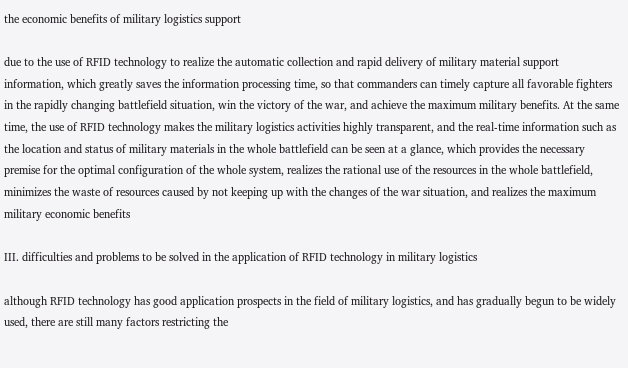the economic benefits of military logistics support

due to the use of RFID technology to realize the automatic collection and rapid delivery of military material support information, which greatly saves the information processing time, so that commanders can timely capture all favorable fighters in the rapidly changing battlefield situation, win the victory of the war, and achieve the maximum military benefits. At the same time, the use of RFID technology makes the military logistics activities highly transparent, and the real-time information such as the location and status of military materials in the whole battlefield can be seen at a glance, which provides the necessary premise for the optimal configuration of the whole system, realizes the rational use of the resources in the whole battlefield, minimizes the waste of resources caused by not keeping up with the changes of the war situation, and realizes the maximum military economic benefits

III. difficulties and problems to be solved in the application of RFID technology in military logistics

although RFID technology has good application prospects in the field of military logistics, and has gradually begun to be widely used, there are still many factors restricting the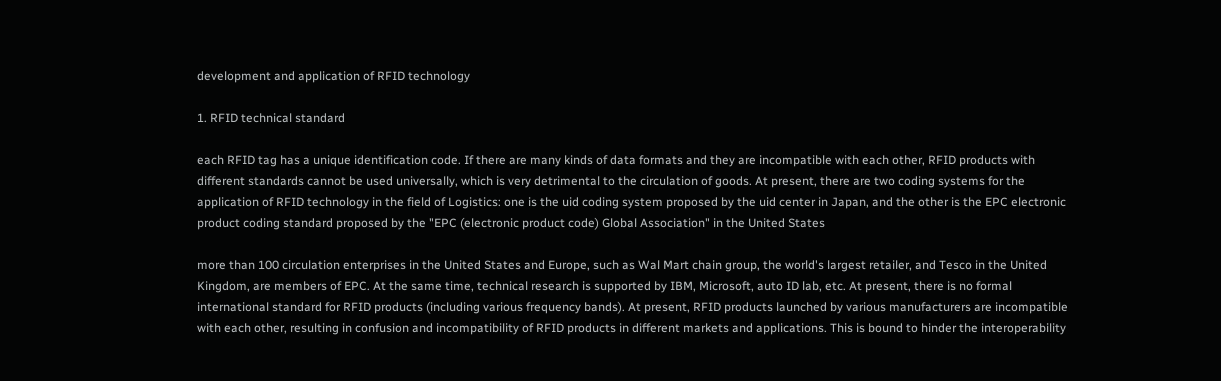development and application of RFID technology

1. RFID technical standard

each RFID tag has a unique identification code. If there are many kinds of data formats and they are incompatible with each other, RFID products with different standards cannot be used universally, which is very detrimental to the circulation of goods. At present, there are two coding systems for the application of RFID technology in the field of Logistics: one is the uid coding system proposed by the uid center in Japan, and the other is the EPC electronic product coding standard proposed by the "EPC (electronic product code) Global Association" in the United States

more than 100 circulation enterprises in the United States and Europe, such as Wal Mart chain group, the world's largest retailer, and Tesco in the United Kingdom, are members of EPC. At the same time, technical research is supported by IBM, Microsoft, auto ID lab, etc. At present, there is no formal international standard for RFID products (including various frequency bands). At present, RFID products launched by various manufacturers are incompatible with each other, resulting in confusion and incompatibility of RFID products in different markets and applications. This is bound to hinder the interoperability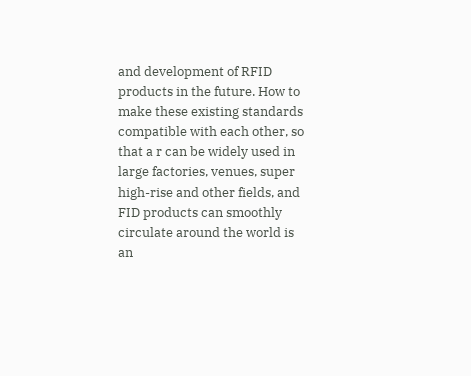and development of RFID products in the future. How to make these existing standards compatible with each other, so that a r can be widely used in large factories, venues, super high-rise and other fields, and FID products can smoothly circulate around the world is an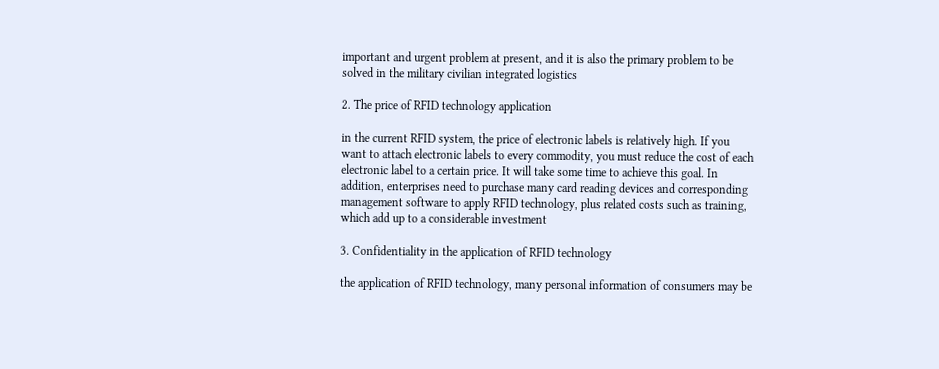important and urgent problem at present, and it is also the primary problem to be solved in the military civilian integrated logistics

2. The price of RFID technology application

in the current RFID system, the price of electronic labels is relatively high. If you want to attach electronic labels to every commodity, you must reduce the cost of each electronic label to a certain price. It will take some time to achieve this goal. In addition, enterprises need to purchase many card reading devices and corresponding management software to apply RFID technology, plus related costs such as training, which add up to a considerable investment

3. Confidentiality in the application of RFID technology

the application of RFID technology, many personal information of consumers may be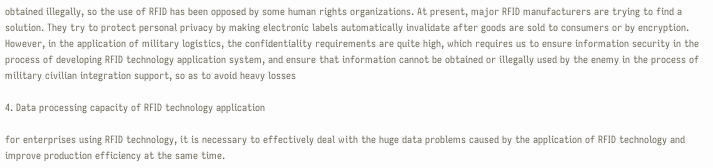obtained illegally, so the use of RFID has been opposed by some human rights organizations. At present, major RFID manufacturers are trying to find a solution. They try to protect personal privacy by making electronic labels automatically invalidate after goods are sold to consumers or by encryption. However, in the application of military logistics, the confidentiality requirements are quite high, which requires us to ensure information security in the process of developing RFID technology application system, and ensure that information cannot be obtained or illegally used by the enemy in the process of military civilian integration support, so as to avoid heavy losses

4. Data processing capacity of RFID technology application

for enterprises using RFID technology, it is necessary to effectively deal with the huge data problems caused by the application of RFID technology and improve production efficiency at the same time.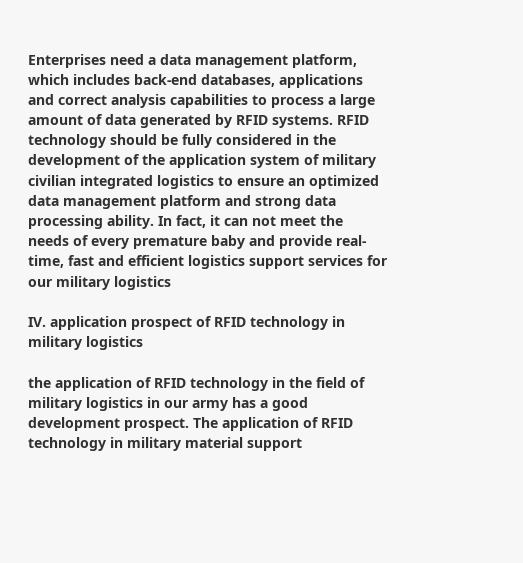Enterprises need a data management platform, which includes back-end databases, applications and correct analysis capabilities to process a large amount of data generated by RFID systems. RFID technology should be fully considered in the development of the application system of military civilian integrated logistics to ensure an optimized data management platform and strong data processing ability. In fact, it can not meet the needs of every premature baby and provide real-time, fast and efficient logistics support services for our military logistics

IV. application prospect of RFID technology in military logistics

the application of RFID technology in the field of military logistics in our army has a good development prospect. The application of RFID technology in military material support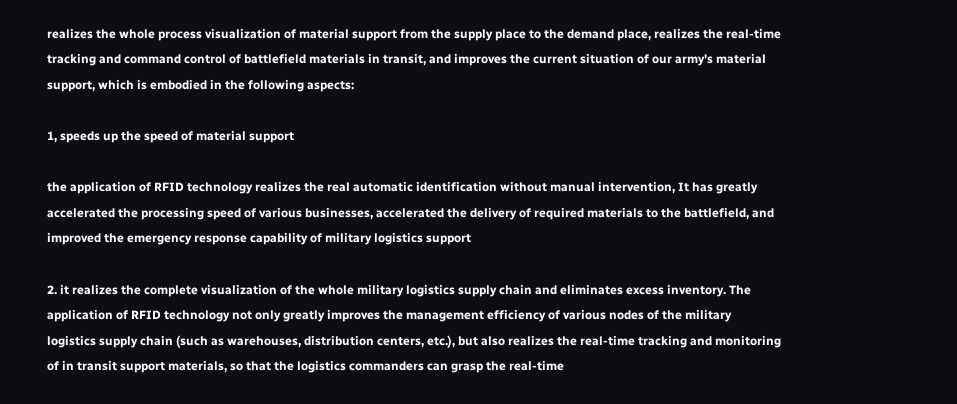realizes the whole process visualization of material support from the supply place to the demand place, realizes the real-time tracking and command control of battlefield materials in transit, and improves the current situation of our army's material support, which is embodied in the following aspects:

1, speeds up the speed of material support

the application of RFID technology realizes the real automatic identification without manual intervention, It has greatly accelerated the processing speed of various businesses, accelerated the delivery of required materials to the battlefield, and improved the emergency response capability of military logistics support

2. it realizes the complete visualization of the whole military logistics supply chain and eliminates excess inventory. The application of RFID technology not only greatly improves the management efficiency of various nodes of the military logistics supply chain (such as warehouses, distribution centers, etc.), but also realizes the real-time tracking and monitoring of in transit support materials, so that the logistics commanders can grasp the real-time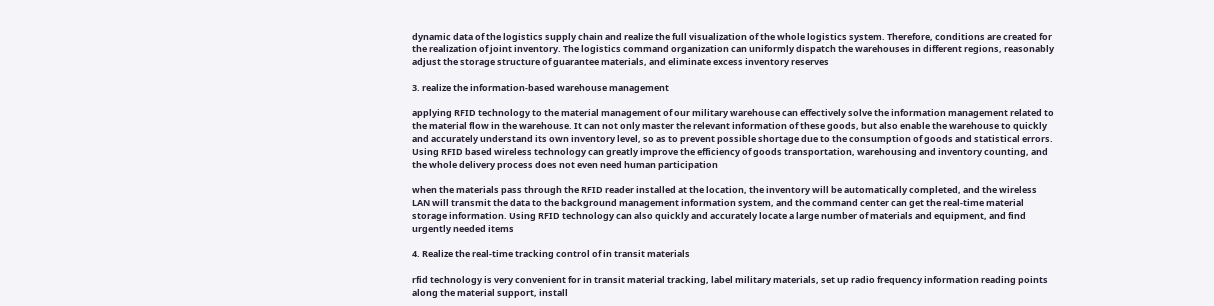dynamic data of the logistics supply chain and realize the full visualization of the whole logistics system. Therefore, conditions are created for the realization of joint inventory. The logistics command organization can uniformly dispatch the warehouses in different regions, reasonably adjust the storage structure of guarantee materials, and eliminate excess inventory reserves

3. realize the information-based warehouse management

applying RFID technology to the material management of our military warehouse can effectively solve the information management related to the material flow in the warehouse. It can not only master the relevant information of these goods, but also enable the warehouse to quickly and accurately understand its own inventory level, so as to prevent possible shortage due to the consumption of goods and statistical errors. Using RFID based wireless technology can greatly improve the efficiency of goods transportation, warehousing and inventory counting, and the whole delivery process does not even need human participation

when the materials pass through the RFID reader installed at the location, the inventory will be automatically completed, and the wireless LAN will transmit the data to the background management information system, and the command center can get the real-time material storage information. Using RFID technology can also quickly and accurately locate a large number of materials and equipment, and find urgently needed items

4. Realize the real-time tracking control of in transit materials

rfid technology is very convenient for in transit material tracking, label military materials, set up radio frequency information reading points along the material support, install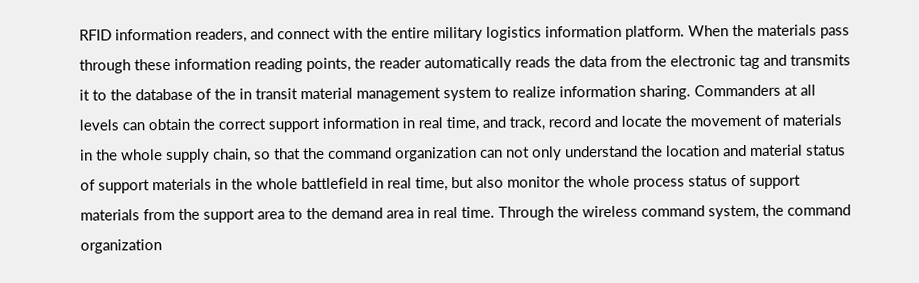RFID information readers, and connect with the entire military logistics information platform. When the materials pass through these information reading points, the reader automatically reads the data from the electronic tag and transmits it to the database of the in transit material management system to realize information sharing. Commanders at all levels can obtain the correct support information in real time, and track, record and locate the movement of materials in the whole supply chain, so that the command organization can not only understand the location and material status of support materials in the whole battlefield in real time, but also monitor the whole process status of support materials from the support area to the demand area in real time. Through the wireless command system, the command organization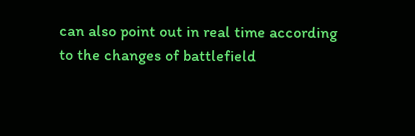can also point out in real time according to the changes of battlefield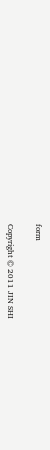form

Copyright © 2011 JIN SHI